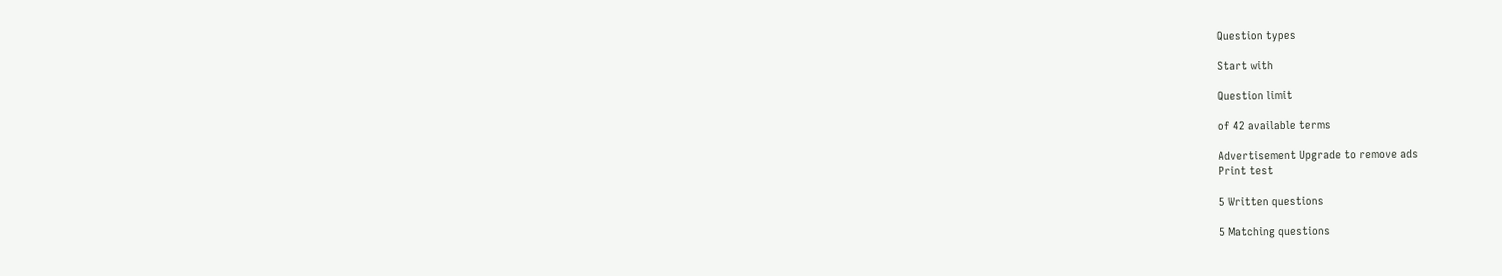Question types

Start with

Question limit

of 42 available terms

Advertisement Upgrade to remove ads
Print test

5 Written questions

5 Matching questions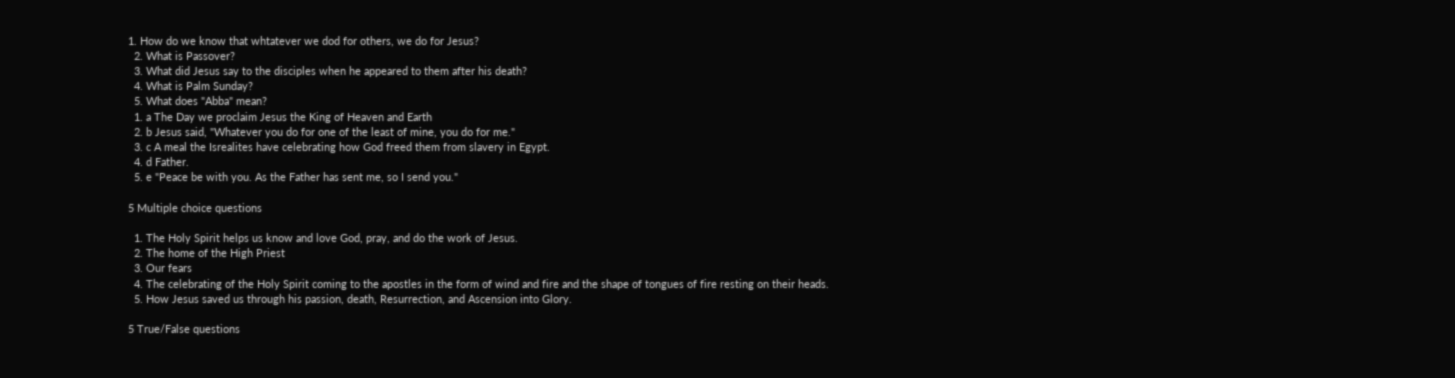1. How do we know that whtatever we dod for others, we do for Jesus?
  2. What is Passover?
  3. What did Jesus say to the disciples when he appeared to them after his death?
  4. What is Palm Sunday?
  5. What does "Abba" mean?
  1. a The Day we proclaim Jesus the King of Heaven and Earth
  2. b Jesus said, "Whatever you do for one of the least of mine, you do for me."
  3. c A meal the Isrealites have celebrating how God freed them from slavery in Egypt.
  4. d Father.
  5. e "Peace be with you. As the Father has sent me, so I send you."

5 Multiple choice questions

  1. The Holy Spirit helps us know and love God, pray, and do the work of Jesus.
  2. The home of the High Priest
  3. Our fears
  4. The celebrating of the Holy Spirit coming to the apostles in the form of wind and fire and the shape of tongues of fire resting on their heads.
  5. How Jesus saved us through his passion, death, Resurrection, and Ascension into Glory.

5 True/False questions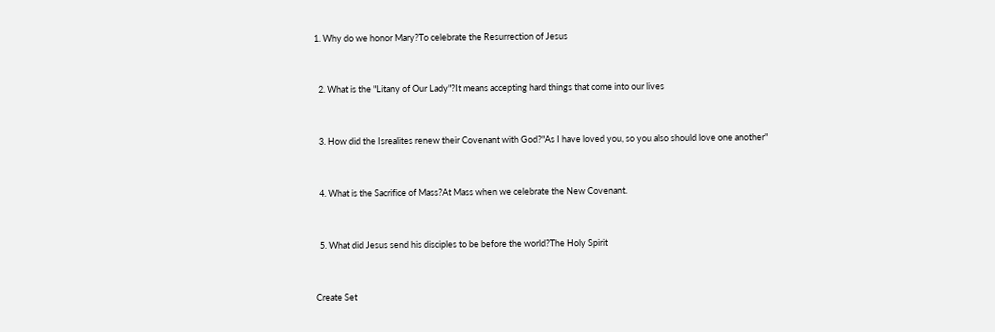1. Why do we honor Mary?To celebrate the Resurrection of Jesus


  2. What is the "Litany of Our Lady"?It means accepting hard things that come into our lives


  3. How did the Isrealites renew their Covenant with God?"As I have loved you, so you also should love one another"


  4. What is the Sacrifice of Mass?At Mass when we celebrate the New Covenant.


  5. What did Jesus send his disciples to be before the world?The Holy Spirit


Create Set